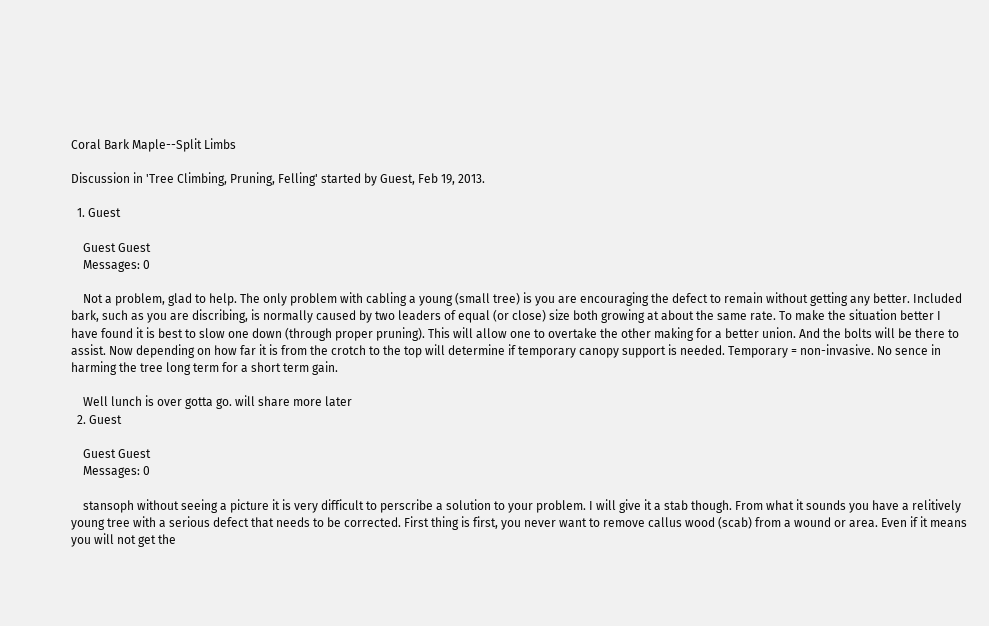Coral Bark Maple--Split Limbs

Discussion in 'Tree Climbing, Pruning, Felling' started by Guest, Feb 19, 2013.

  1. Guest

    Guest Guest
    Messages: 0

    Not a problem, glad to help. The only problem with cabling a young (small tree) is you are encouraging the defect to remain without getting any better. Included bark, such as you are discribing, is normally caused by two leaders of equal (or close) size both growing at about the same rate. To make the situation better I have found it is best to slow one down (through proper pruning). This will allow one to overtake the other making for a better union. And the bolts will be there to assist. Now depending on how far it is from the crotch to the top will determine if temporary canopy support is needed. Temporary = non-invasive. No sence in harming the tree long term for a short term gain.

    Well lunch is over gotta go. will share more later
  2. Guest

    Guest Guest
    Messages: 0

    stansoph without seeing a picture it is very difficult to perscribe a solution to your problem. I will give it a stab though. From what it sounds you have a relitively young tree with a serious defect that needs to be corrected. First thing is first, you never want to remove callus wood (scab) from a wound or area. Even if it means you will not get the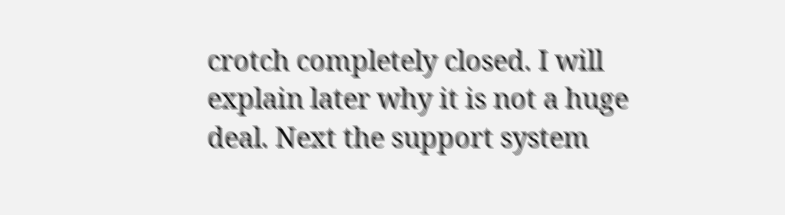crotch completely closed. I will explain later why it is not a huge deal. Next the support system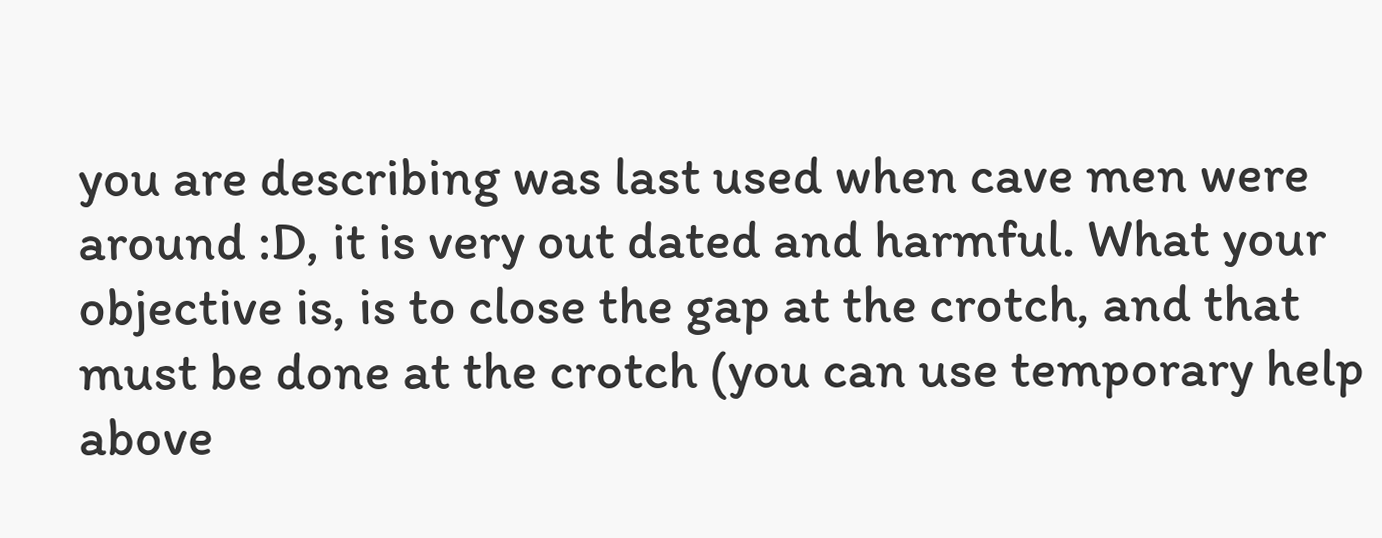you are describing was last used when cave men were around :D, it is very out dated and harmful. What your objective is, is to close the gap at the crotch, and that must be done at the crotch (you can use temporary help above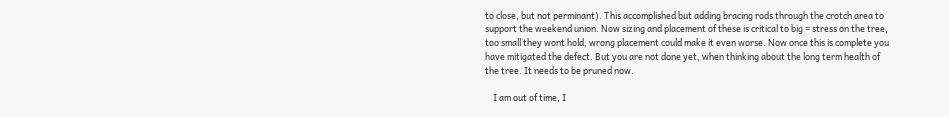to close, but not perminant). This accomplished but adding bracing rods through the crotch area to support the weekend union. Now sizing and placement of these is critical to big = stress on the tree, too small they wont hold, wrong placement could make it even worse. Now once this is complete you have mitigated the defect. But you are not done yet, when thinking about the long term health of the tree. It needs to be pruned now.

    I am out of time, I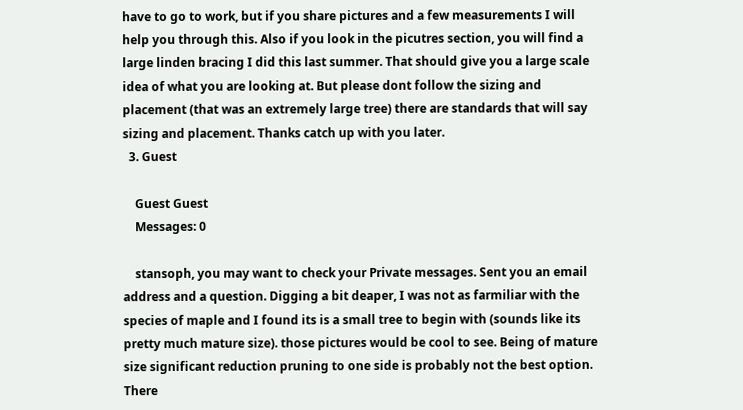have to go to work, but if you share pictures and a few measurements I will help you through this. Also if you look in the picutres section, you will find a large linden bracing I did this last summer. That should give you a large scale idea of what you are looking at. But please dont follow the sizing and placement (that was an extremely large tree) there are standards that will say sizing and placement. Thanks catch up with you later.
  3. Guest

    Guest Guest
    Messages: 0

    stansoph, you may want to check your Private messages. Sent you an email address and a question. Digging a bit deaper, I was not as farmiliar with the species of maple and I found its is a small tree to begin with (sounds like its pretty much mature size). those pictures would be cool to see. Being of mature size significant reduction pruning to one side is probably not the best option. There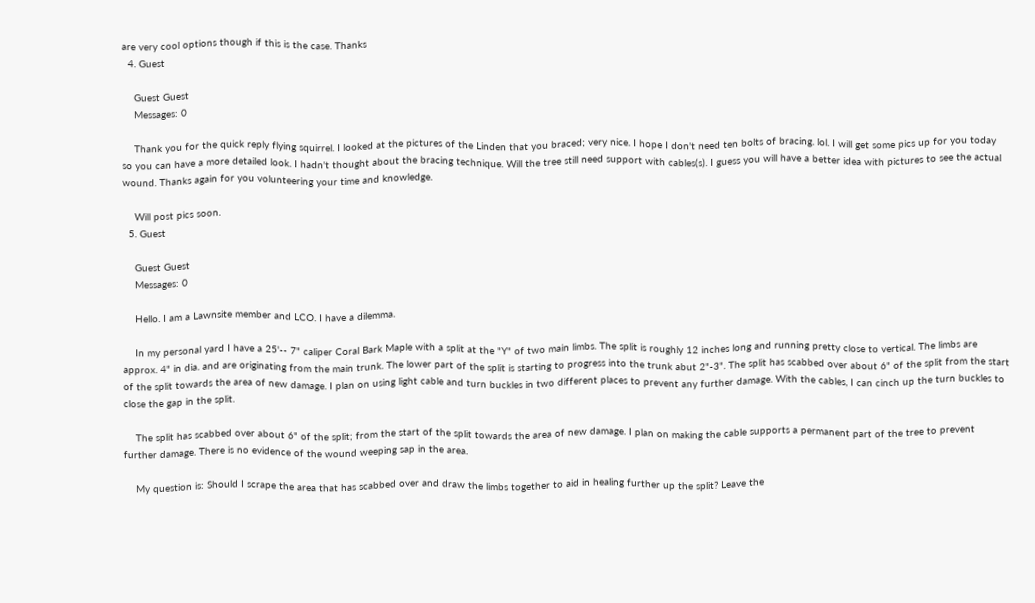are very cool options though if this is the case. Thanks
  4. Guest

    Guest Guest
    Messages: 0

    Thank you for the quick reply flying squirrel. I looked at the pictures of the Linden that you braced; very nice. I hope I don't need ten bolts of bracing. lol. I will get some pics up for you today so you can have a more detailed look. I hadn't thought about the bracing technique. Will the tree still need support with cables(s). I guess you will have a better idea with pictures to see the actual wound. Thanks again for you volunteering your time and knowledge.

    Will post pics soon.
  5. Guest

    Guest Guest
    Messages: 0

    Hello. I am a Lawnsite member and LCO. I have a dilemma.

    In my personal yard I have a 25'-- 7" caliper Coral Bark Maple with a split at the "Y" of two main limbs. The split is roughly 12 inches long and running pretty close to vertical. The limbs are approx. 4" in dia. and are originating from the main trunk. The lower part of the split is starting to progress into the trunk abut 2"-3". The split has scabbed over about 6" of the split from the start of the split towards the area of new damage. I plan on using light cable and turn buckles in two different places to prevent any further damage. With the cables, I can cinch up the turn buckles to close the gap in the split.

    The split has scabbed over about 6" of the split; from the start of the split towards the area of new damage. I plan on making the cable supports a permanent part of the tree to prevent further damage. There is no evidence of the wound weeping sap in the area.

    My question is: Should I scrape the area that has scabbed over and draw the limbs together to aid in healing further up the split? Leave the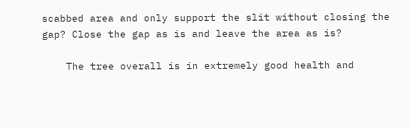scabbed area and only support the slit without closing the gap? Close the gap as is and leave the area as is?

    The tree overall is in extremely good health and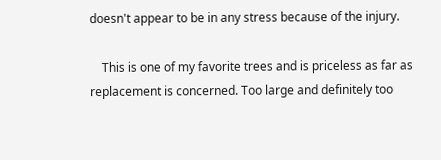doesn't appear to be in any stress because of the injury.

    This is one of my favorite trees and is priceless as far as replacement is concerned. Too large and definitely too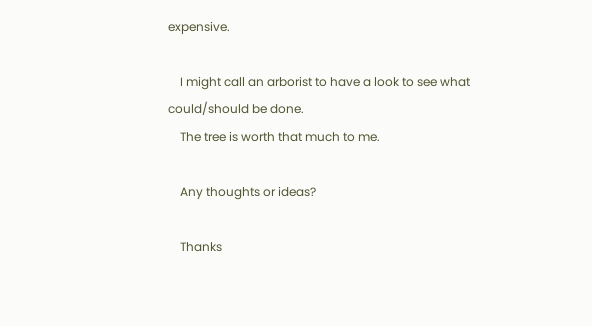expensive.

    I might call an arborist to have a look to see what could/should be done.
    The tree is worth that much to me.

    Any thoughts or ideas?

    Thanks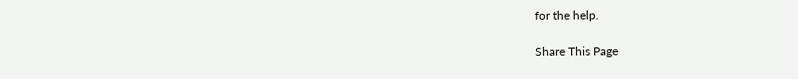for the help.

Share This Page